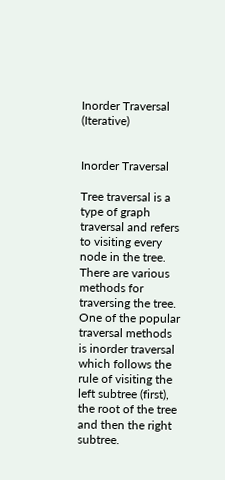Inorder Traversal (Iterative)


Inorder Traversal

Tree traversal is a type of graph traversal and refers to visiting every node in the tree. There are various methods for traversing the tree. One of the popular traversal methods is inorder traversal which follows the rule of visiting the left subtree (first), the root of the tree and then the right subtree.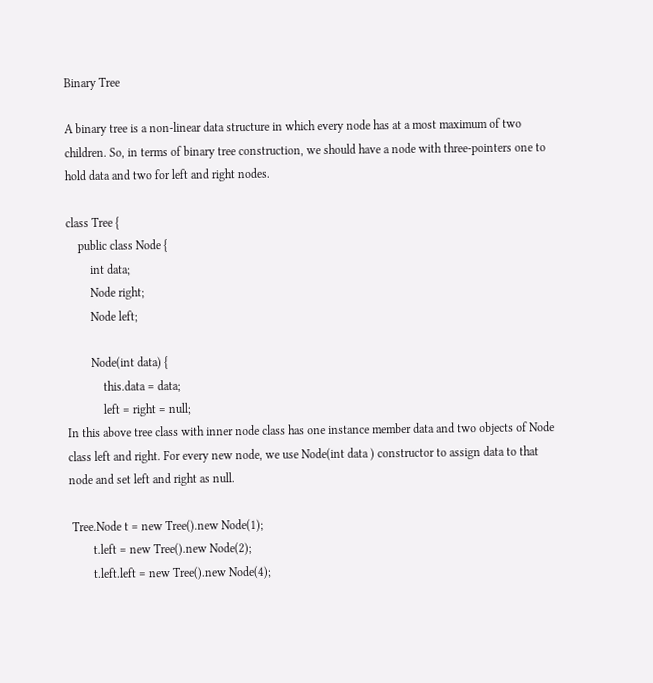Binary Tree

A binary tree is a non-linear data structure in which every node has at a most maximum of two children. So, in terms of binary tree construction, we should have a node with three-pointers one to hold data and two for left and right nodes.

class Tree {
    public class Node {
        int data;
        Node right;
        Node left;

        Node(int data) {
            this.data = data;
            left = right = null;
In this above tree class with inner node class has one instance member data and two objects of Node class left and right. For every new node, we use Node(int data ) constructor to assign data to that node and set left and right as null.

 Tree.Node t = new Tree().new Node(1);
        t.left = new Tree().new Node(2);
        t.left.left = new Tree().new Node(4);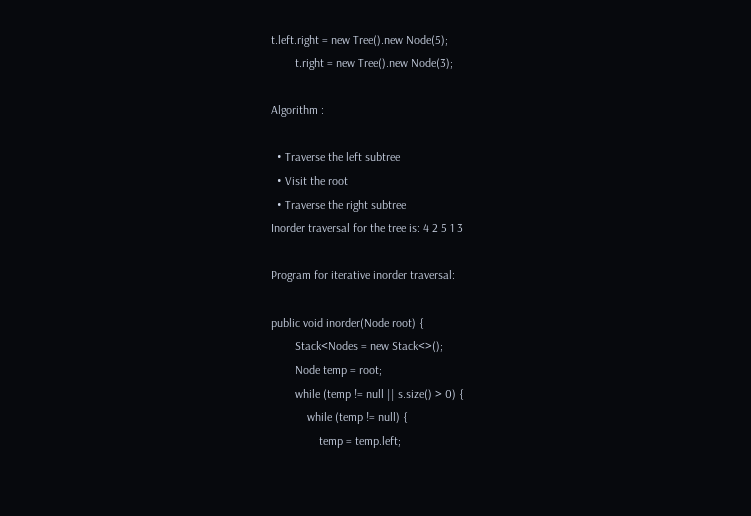t.left.right = new Tree().new Node(5);
        t.right = new Tree().new Node(3);

Algorithm :

  • Traverse the left subtree
  • Visit the root
  • Traverse the right subtree
Inorder traversal for the tree is: 4 2 5 1 3

Program for iterative inorder traversal:

public void inorder(Node root) {
        Stack<Nodes = new Stack<>();
        Node temp = root;
        while (temp != null || s.size() > 0) {
            while (temp != null) {
                temp = temp.left;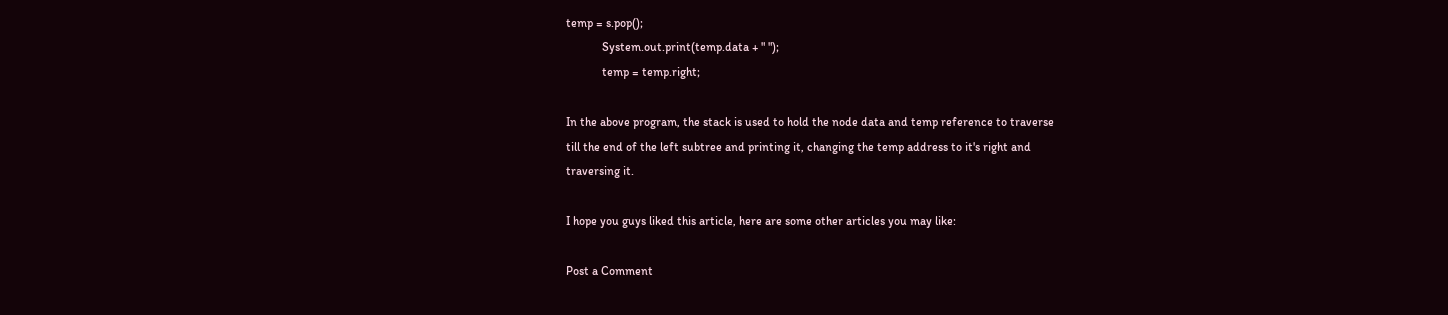temp = s.pop();
            System.out.print(temp.data + " ");
            temp = temp.right;

In the above program, the stack is used to hold the node data and temp reference to traverse
till the end of the left subtree and printing it, changing the temp address to it's right and
traversing it.

I hope you guys liked this article, here are some other articles you may like:

Post a Comment